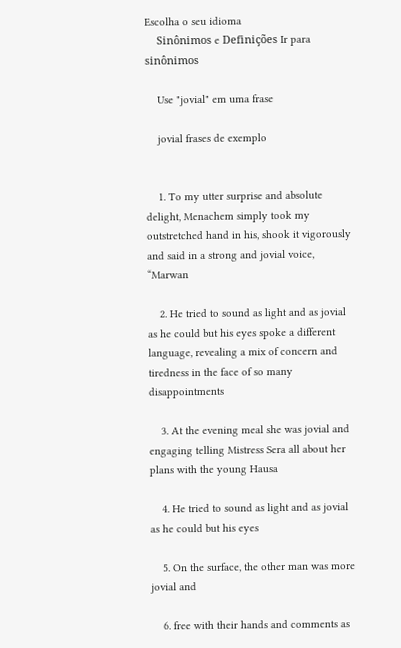Escolha o seu idioma
    Sinônimos e Definições Ir para sinônimos

    Use "jovial" em uma frase

    jovial frases de exemplo


    1. To my utter surprise and absolute delight, Menachem simply took my outstretched hand in his, shook it vigorously and said in a strong and jovial voice, “Marwan

    2. He tried to sound as light and as jovial as he could but his eyes spoke a different language, revealing a mix of concern and tiredness in the face of so many disappointments

    3. At the evening meal she was jovial and engaging telling Mistress Sera all about her plans with the young Hausa

    4. He tried to sound as light and as jovial as he could but his eyes

    5. On the surface, the other man was more jovial and

    6. free with their hands and comments as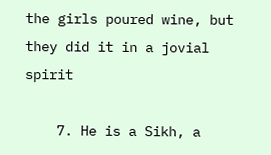the girls poured wine, but they did it in a jovial spirit

    7. He is a Sikh, a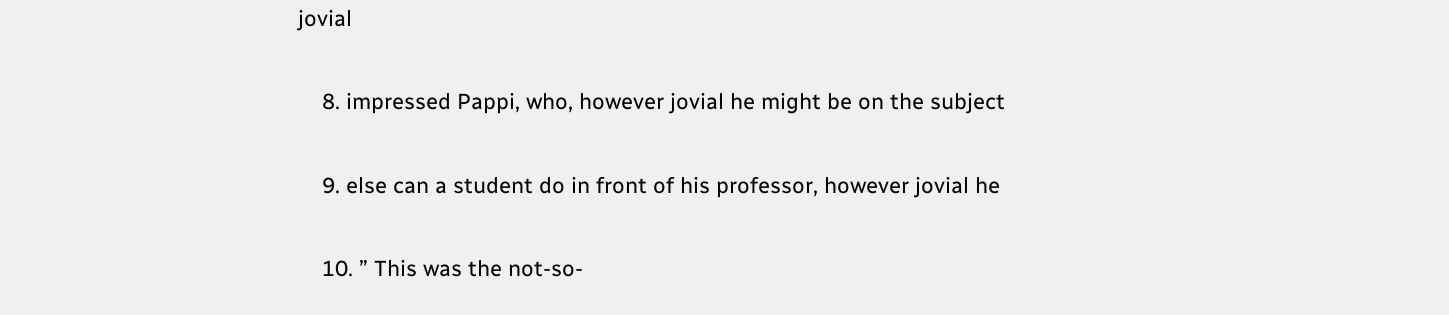jovial

    8. impressed Pappi, who, however jovial he might be on the subject

    9. else can a student do in front of his professor, however jovial he

    10. ” This was the not-so-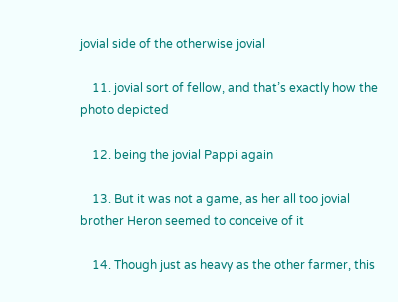jovial side of the otherwise jovial

    11. jovial sort of fellow, and that’s exactly how the photo depicted

    12. being the jovial Pappi again

    13. But it was not a game, as her all too jovial brother Heron seemed to conceive of it

    14. Though just as heavy as the other farmer, this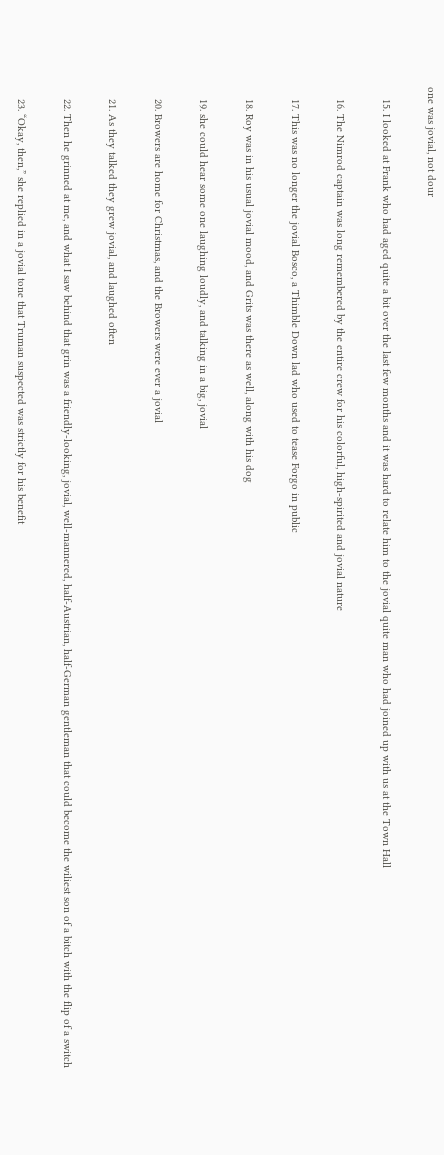one was jovial, not dour

    15. I looked at Frank who had aged quite a bit over the last few months and it was hard to relate him to the jovial quite man who had joined up with us at the Town Hall

    16. The Nimrod captain was long remembered by the entire crew for his colorful, high-spirited and jovial nature

    17. This was no longer the jovial Bosco, a Thimble Down lad who used to tease Forgo in public

    18. Roy was in his usual jovial mood, and Grits was there as well, along with his dog

    19. she could hear some one laughing loudly, and talking in a big, jovial

    20. Browers are home for Christmas, and the Browers were ever a jovial

    21. As they talked they grew jovial, and laughed often

    22. Then he grinned at me, and what I saw behind that grin was a friendly-looking, jovial, well-mannered, half-Austrian, half-German gentleman that could become the wiliest son of a bitch with the flip of a switch

    23. “Okay, then,” she replied in a jovial tone that Truman suspected was strictly for his benefit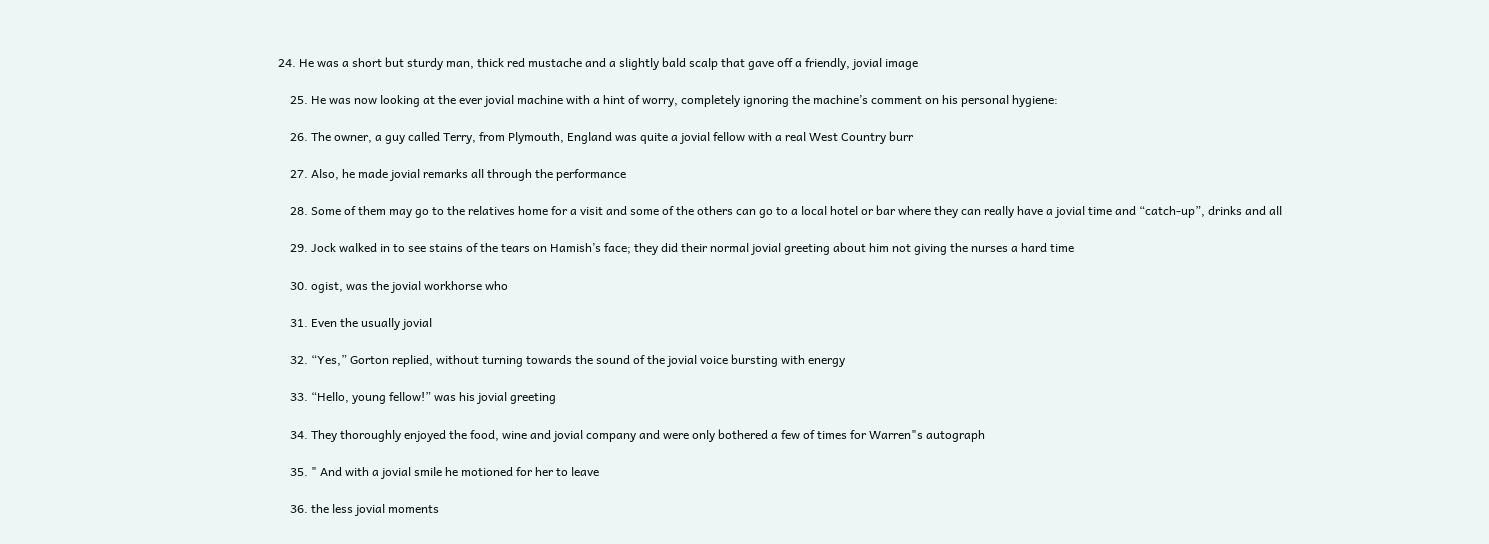24. He was a short but sturdy man, thick red mustache and a slightly bald scalp that gave off a friendly, jovial image

    25. He was now looking at the ever jovial machine with a hint of worry, completely ignoring the machine’s comment on his personal hygiene:

    26. The owner, a guy called Terry, from Plymouth, England was quite a jovial fellow with a real West Country burr

    27. Also, he made jovial remarks all through the performance

    28. Some of them may go to the relatives home for a visit and some of the others can go to a local hotel or bar where they can really have a jovial time and “catch-up”, drinks and all

    29. Jock walked in to see stains of the tears on Hamish’s face; they did their normal jovial greeting about him not giving the nurses a hard time

    30. ogist, was the jovial workhorse who

    31. Even the usually jovial

    32. “Yes,” Gorton replied, without turning towards the sound of the jovial voice bursting with energy

    33. “Hello, young fellow!” was his jovial greeting

    34. They thoroughly enjoyed the food, wine and jovial company and were only bothered a few of times for Warren"s autograph

    35. " And with a jovial smile he motioned for her to leave

    36. the less jovial moments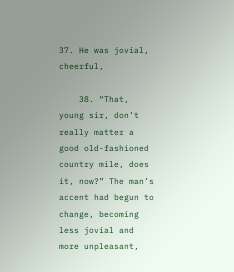37. He was jovial, cheerful,

    38. “That, young sir, don’t really matter a good old-fashioned country mile, does it, now?” The man’s accent had begun to change, becoming less jovial and more unpleasant,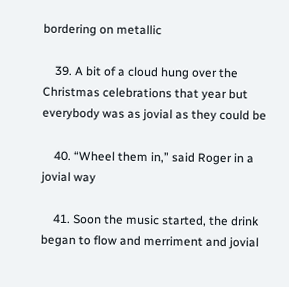bordering on metallic

    39. A bit of a cloud hung over the Christmas celebrations that year but everybody was as jovial as they could be

    40. “Wheel them in,” said Roger in a jovial way

    41. Soon the music started, the drink began to flow and merriment and jovial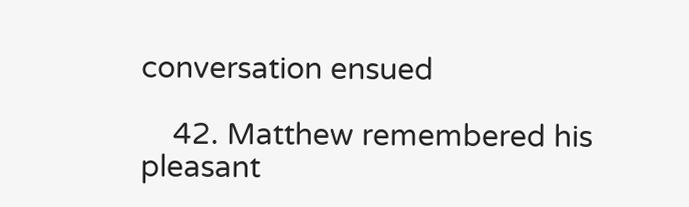conversation ensued

    42. Matthew remembered his pleasant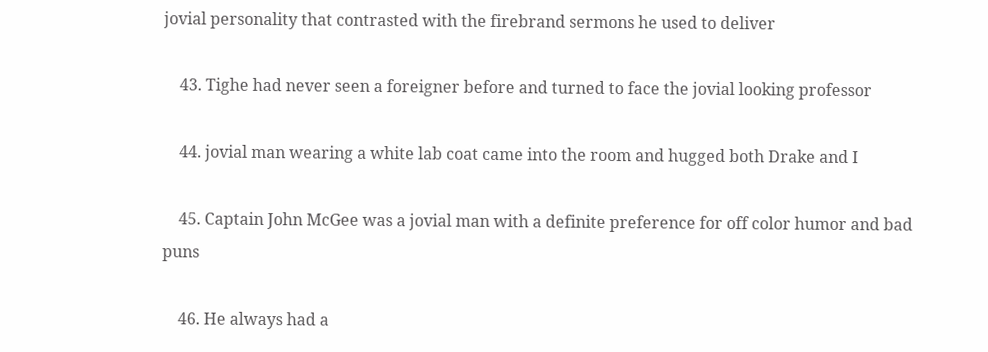jovial personality that contrasted with the firebrand sermons he used to deliver

    43. Tighe had never seen a foreigner before and turned to face the jovial looking professor

    44. jovial man wearing a white lab coat came into the room and hugged both Drake and I

    45. Captain John McGee was a jovial man with a definite preference for off color humor and bad puns

    46. He always had a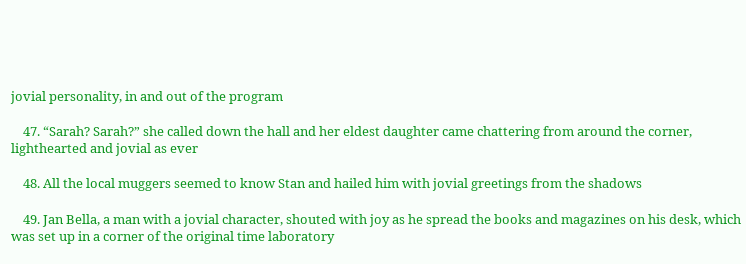jovial personality, in and out of the program

    47. “Sarah? Sarah?” she called down the hall and her eldest daughter came chattering from around the corner, lighthearted and jovial as ever

    48. All the local muggers seemed to know Stan and hailed him with jovial greetings from the shadows

    49. Jan Bella, a man with a jovial character, shouted with joy as he spread the books and magazines on his desk, which was set up in a corner of the original time laboratory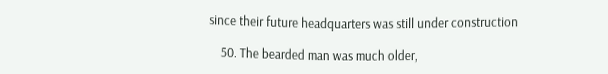since their future headquarters was still under construction

    50. The bearded man was much older,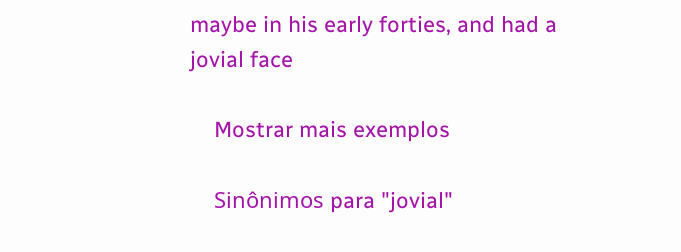maybe in his early forties, and had a jovial face

    Mostrar mais exemplos

    Sinônimos para "jovial"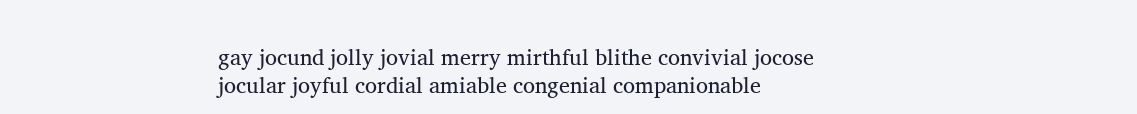gay jocund jolly jovial merry mirthful blithe convivial jocose jocular joyful cordial amiable congenial companionable